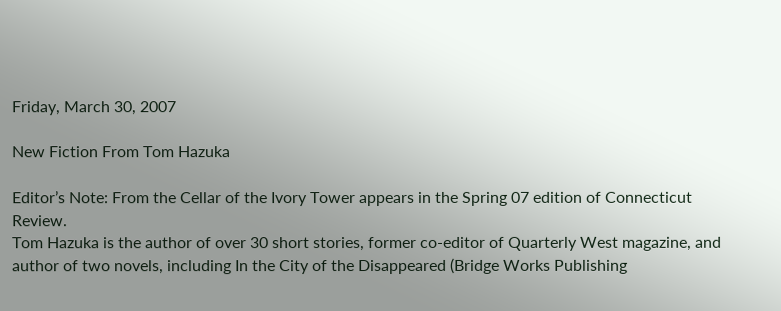Friday, March 30, 2007

New Fiction From Tom Hazuka

Editor’s Note: From the Cellar of the Ivory Tower appears in the Spring 07 edition of Connecticut Review.
Tom Hazuka is the author of over 30 short stories, former co-editor of Quarterly West magazine, and author of two novels, including In the City of the Disappeared (Bridge Works Publishing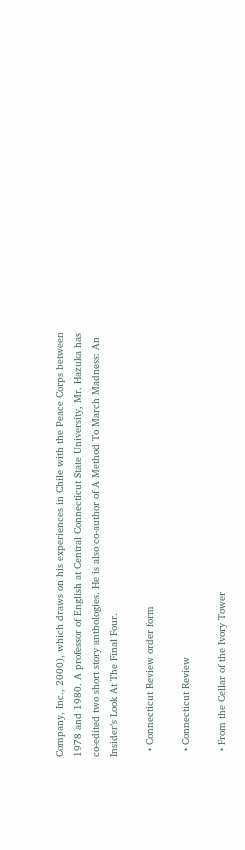Company, Inc., 2000), which draws on his experiences in Chile with the Peace Corps between 1978 and 1980. A professor of English at Central Connecticut State University, Mr. Hazuka has co-edited two short story anthologies. He is also co-author of A Method To March Madness: An Insider’s Look At The Final Four.

  • Connecticut Review order form

  • Connecticut Review

  • From the Cellar of the Ivory Tower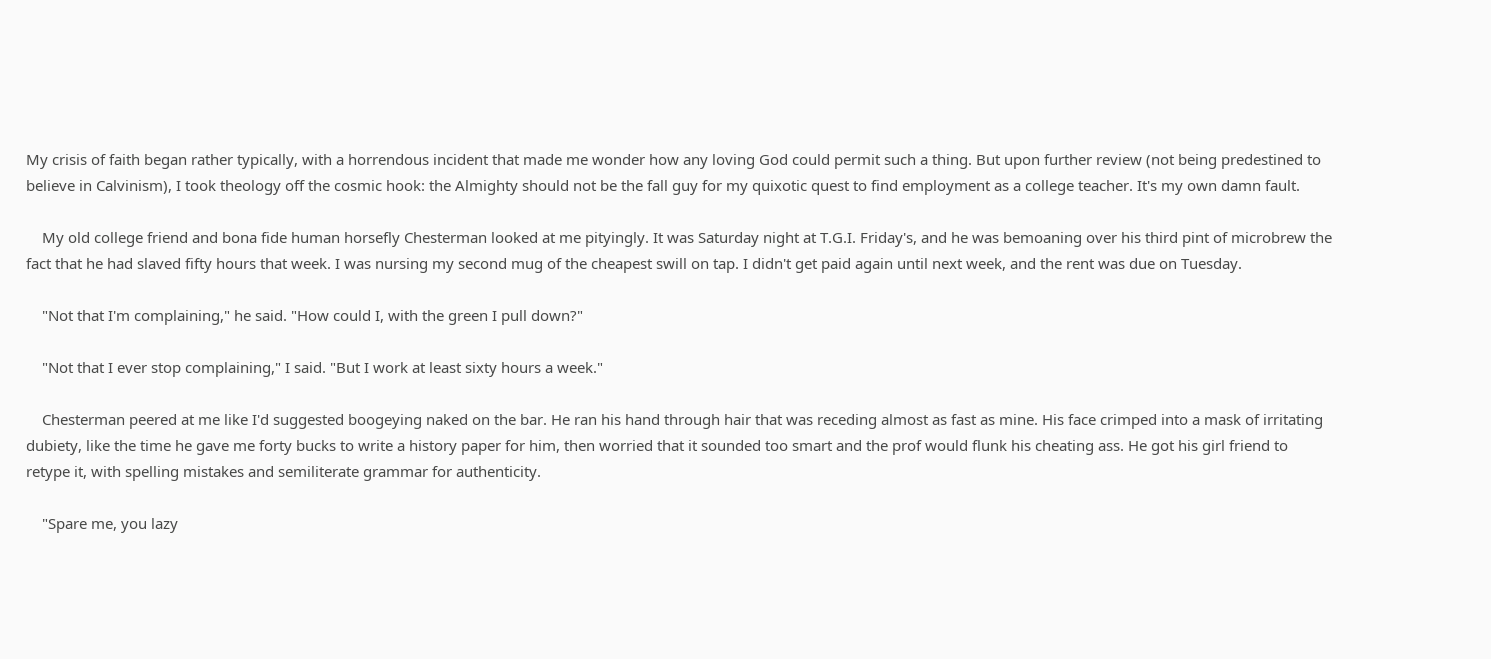My crisis of faith began rather typically, with a horrendous incident that made me wonder how any loving God could permit such a thing. But upon further review (not being predestined to believe in Calvinism), I took theology off the cosmic hook: the Almighty should not be the fall guy for my quixotic quest to find employment as a college teacher. It's my own damn fault.

    My old college friend and bona fide human horsefly Chesterman looked at me pityingly. It was Saturday night at T.G.I. Friday's, and he was bemoaning over his third pint of microbrew the fact that he had slaved fifty hours that week. I was nursing my second mug of the cheapest swill on tap. I didn't get paid again until next week, and the rent was due on Tuesday.

    "Not that I'm complaining," he said. "How could I, with the green I pull down?"

    "Not that I ever stop complaining," I said. "But I work at least sixty hours a week."

    Chesterman peered at me like I'd suggested boogeying naked on the bar. He ran his hand through hair that was receding almost as fast as mine. His face crimped into a mask of irritating dubiety, like the time he gave me forty bucks to write a history paper for him, then worried that it sounded too smart and the prof would flunk his cheating ass. He got his girl friend to retype it, with spelling mistakes and semiliterate grammar for authenticity.

    "Spare me, you lazy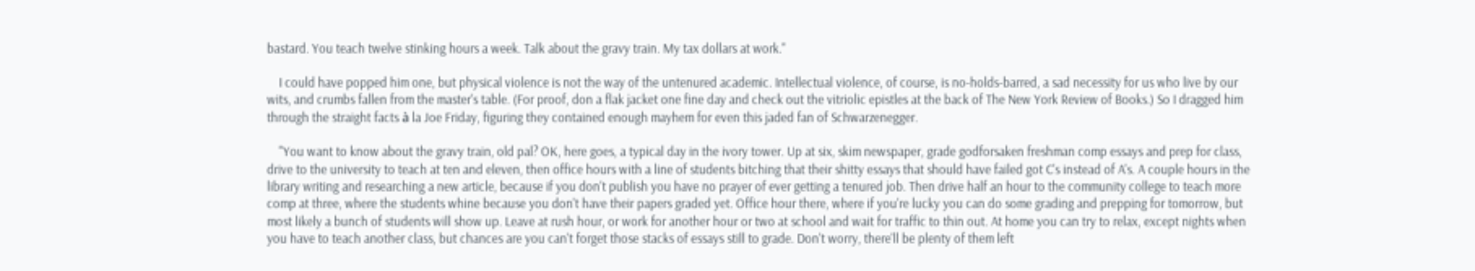bastard. You teach twelve stinking hours a week. Talk about the gravy train. My tax dollars at work."

    I could have popped him one, but physical violence is not the way of the untenured academic. Intellectual violence, of course, is no-holds-barred, a sad necessity for us who live by our wits, and crumbs fallen from the master's table. (For proof, don a flak jacket one fine day and check out the vitriolic epistles at the back of The New York Review of Books.) So I dragged him through the straight facts à la Joe Friday, figuring they contained enough mayhem for even this jaded fan of Schwarzenegger.

    "You want to know about the gravy train, old pal? OK, here goes, a typical day in the ivory tower. Up at six, skim newspaper, grade godforsaken freshman comp essays and prep for class, drive to the university to teach at ten and eleven, then office hours with a line of students bitching that their shitty essays that should have failed got C's instead of A's. A couple hours in the library writing and researching a new article, because if you don't publish you have no prayer of ever getting a tenured job. Then drive half an hour to the community college to teach more comp at three, where the students whine because you don't have their papers graded yet. Office hour there, where if you're lucky you can do some grading and prepping for tomorrow, but most likely a bunch of students will show up. Leave at rush hour, or work for another hour or two at school and wait for traffic to thin out. At home you can try to relax, except nights when you have to teach another class, but chances are you can't forget those stacks of essays still to grade. Don't worry, there'll be plenty of them left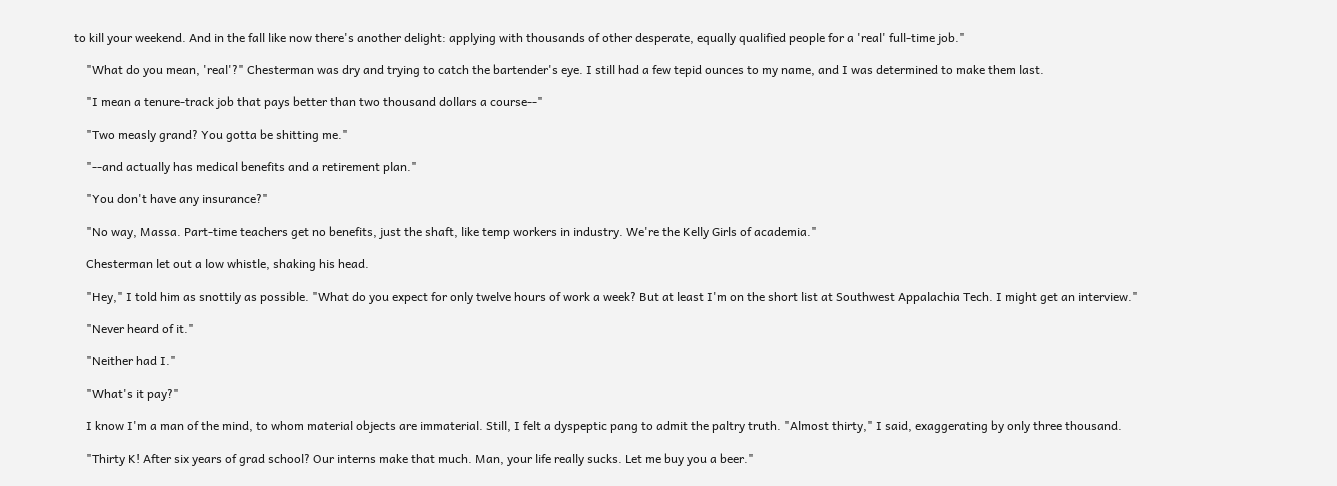to kill your weekend. And in the fall like now there's another delight: applying with thousands of other desperate, equally qualified people for a 'real' full-time job."

    "What do you mean, 'real'?" Chesterman was dry and trying to catch the bartender's eye. I still had a few tepid ounces to my name, and I was determined to make them last.

    "I mean a tenure-track job that pays better than two thousand dollars a course--"

    "Two measly grand? You gotta be shitting me."

    "--and actually has medical benefits and a retirement plan."

    "You don't have any insurance?"

    "No way, Massa. Part-time teachers get no benefits, just the shaft, like temp workers in industry. We're the Kelly Girls of academia."

    Chesterman let out a low whistle, shaking his head.

    "Hey," I told him as snottily as possible. "What do you expect for only twelve hours of work a week? But at least I'm on the short list at Southwest Appalachia Tech. I might get an interview."

    "Never heard of it."

    "Neither had I."

    "What's it pay?"

    I know I'm a man of the mind, to whom material objects are immaterial. Still, I felt a dyspeptic pang to admit the paltry truth. "Almost thirty," I said, exaggerating by only three thousand.

    "Thirty K! After six years of grad school? Our interns make that much. Man, your life really sucks. Let me buy you a beer."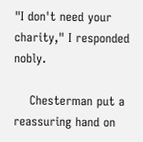"I don't need your charity," I responded nobly.

    Chesterman put a reassuring hand on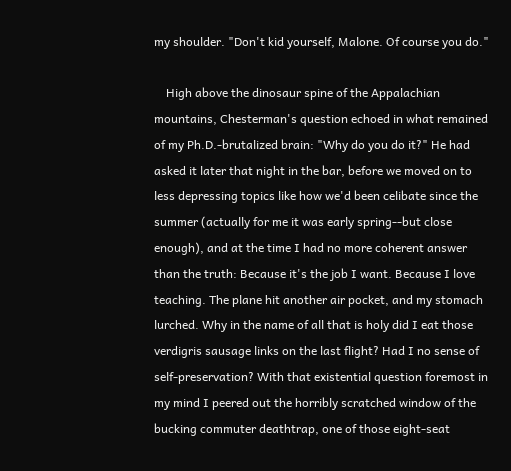my shoulder. "Don't kid yourself, Malone. Of course you do."

    High above the dinosaur spine of the Appalachian mountains, Chesterman's question echoed in what remained of my Ph.D.-brutalized brain: "Why do you do it?" He had asked it later that night in the bar, before we moved on to less depressing topics like how we'd been celibate since the summer (actually for me it was early spring--but close enough), and at the time I had no more coherent answer than the truth: Because it's the job I want. Because I love teaching. The plane hit another air pocket, and my stomach lurched. Why in the name of all that is holy did I eat those verdigris sausage links on the last flight? Had I no sense of self-preservation? With that existential question foremost in my mind I peered out the horribly scratched window of the bucking commuter deathtrap, one of those eight-seat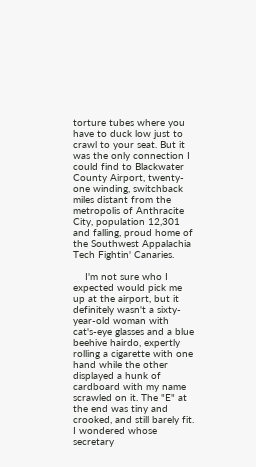torture tubes where you have to duck low just to crawl to your seat. But it was the only connection I could find to Blackwater County Airport, twenty-one winding, switchback miles distant from the metropolis of Anthracite City, population 12,301 and falling, proud home of the Southwest Appalachia Tech Fightin' Canaries.

    I'm not sure who I expected would pick me up at the airport, but it definitely wasn't a sixty-year-old woman with cat's-eye glasses and a blue beehive hairdo, expertly rolling a cigarette with one hand while the other displayed a hunk of cardboard with my name scrawled on it. The "E" at the end was tiny and crooked, and still barely fit. I wondered whose secretary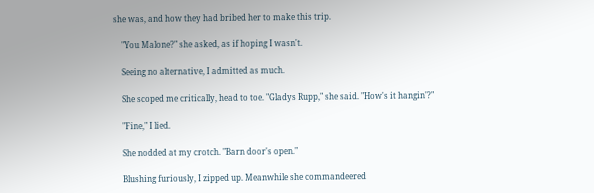she was, and how they had bribed her to make this trip.

    "You Malone?" she asked, as if hoping I wasn't.

    Seeing no alternative, I admitted as much.

    She scoped me critically, head to toe. "Gladys Rupp," she said. "How's it hangin'?"

    "Fine," I lied.

    She nodded at my crotch. "Barn door's open."

    Blushing furiously, I zipped up. Meanwhile she commandeered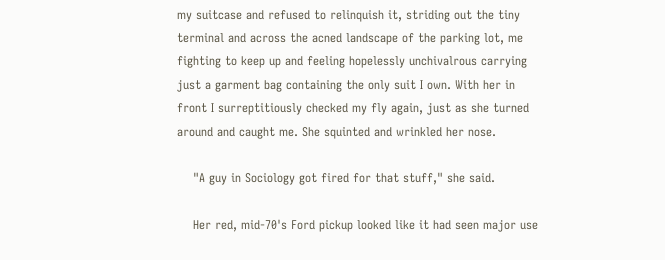my suitcase and refused to relinquish it, striding out the tiny terminal and across the acned landscape of the parking lot, me fighting to keep up and feeling hopelessly unchivalrous carrying just a garment bag containing the only suit I own. With her in front I surreptitiously checked my fly again, just as she turned around and caught me. She squinted and wrinkled her nose.

    "A guy in Sociology got fired for that stuff," she said.

    Her red, mid-70's Ford pickup looked like it had seen major use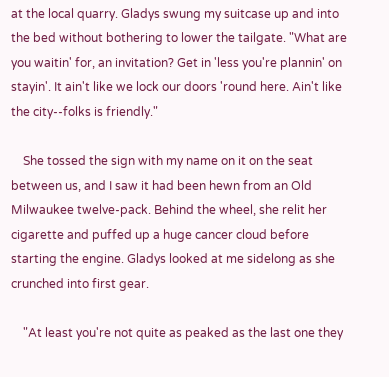at the local quarry. Gladys swung my suitcase up and into the bed without bothering to lower the tailgate. "What are you waitin' for, an invitation? Get in 'less you're plannin' on stayin'. It ain't like we lock our doors 'round here. Ain't like the city--folks is friendly."

    She tossed the sign with my name on it on the seat between us, and I saw it had been hewn from an Old Milwaukee twelve-pack. Behind the wheel, she relit her cigarette and puffed up a huge cancer cloud before starting the engine. Gladys looked at me sidelong as she crunched into first gear.

    "At least you're not quite as peaked as the last one they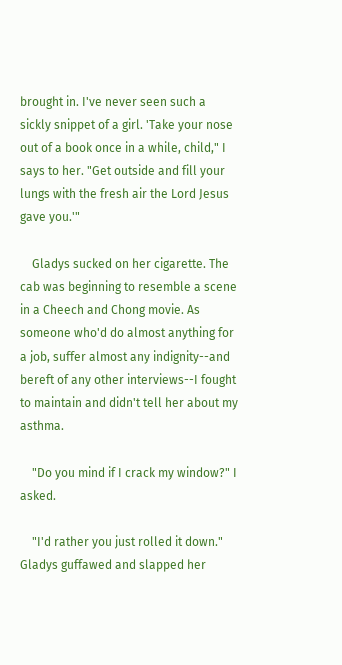brought in. I've never seen such a sickly snippet of a girl. 'Take your nose out of a book once in a while, child," I says to her. "Get outside and fill your lungs with the fresh air the Lord Jesus gave you.'"

    Gladys sucked on her cigarette. The cab was beginning to resemble a scene in a Cheech and Chong movie. As someone who'd do almost anything for a job, suffer almost any indignity--and bereft of any other interviews--I fought to maintain and didn't tell her about my asthma.

    "Do you mind if I crack my window?" I asked.

    "I'd rather you just rolled it down." Gladys guffawed and slapped her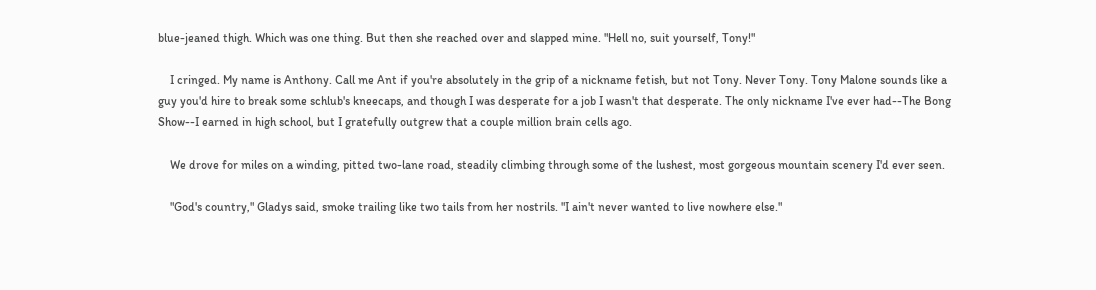blue-jeaned thigh. Which was one thing. But then she reached over and slapped mine. "Hell no, suit yourself, Tony!"

    I cringed. My name is Anthony. Call me Ant if you're absolutely in the grip of a nickname fetish, but not Tony. Never Tony. Tony Malone sounds like a guy you'd hire to break some schlub's kneecaps, and though I was desperate for a job I wasn't that desperate. The only nickname I've ever had--The Bong Show--I earned in high school, but I gratefully outgrew that a couple million brain cells ago.

    We drove for miles on a winding, pitted two-lane road, steadily climbing through some of the lushest, most gorgeous mountain scenery I'd ever seen.

    "God's country," Gladys said, smoke trailing like two tails from her nostrils. "I ain't never wanted to live nowhere else."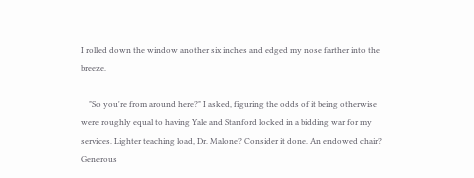I rolled down the window another six inches and edged my nose farther into the breeze.

    "So you're from around here?" I asked, figuring the odds of it being otherwise were roughly equal to having Yale and Stanford locked in a bidding war for my services. Lighter teaching load, Dr. Malone? Consider it done. An endowed chair? Generous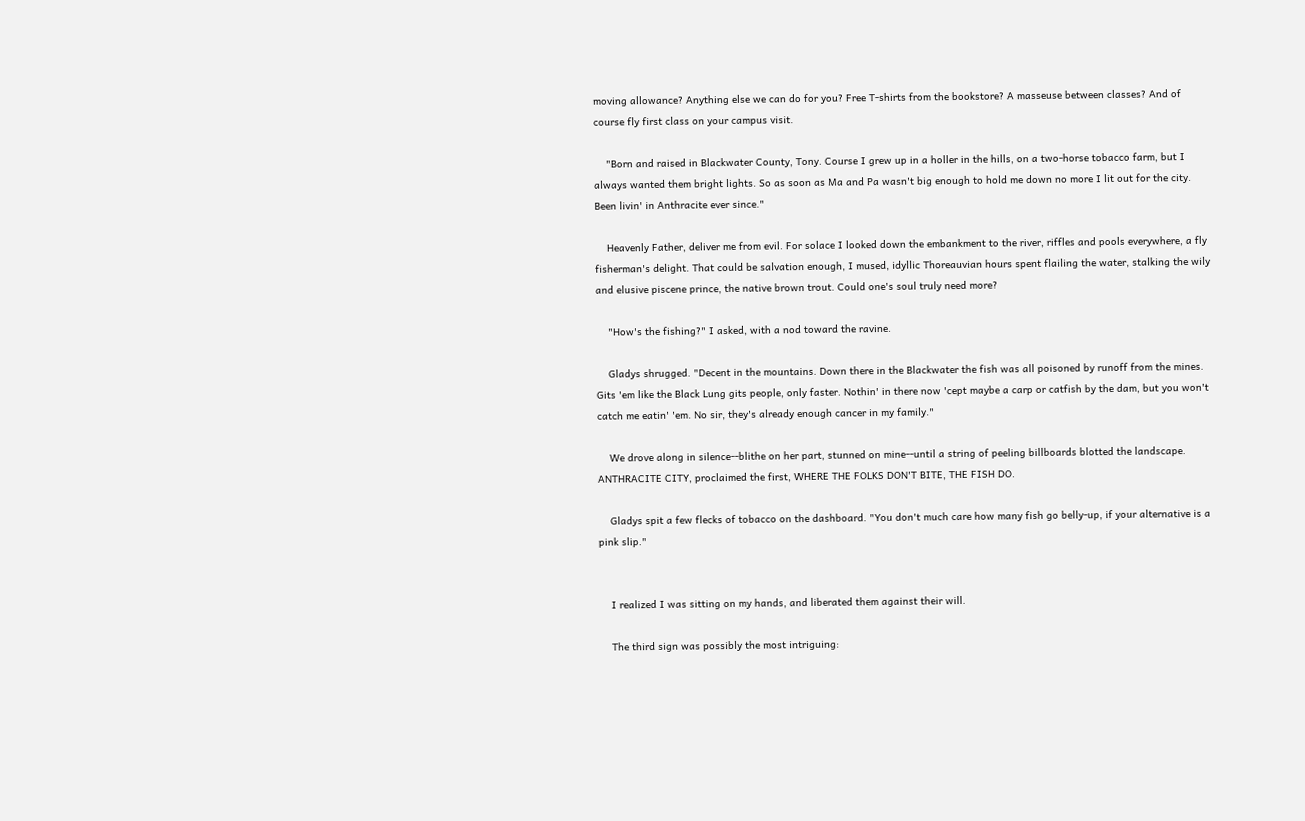moving allowance? Anything else we can do for you? Free T-shirts from the bookstore? A masseuse between classes? And of course fly first class on your campus visit.

    "Born and raised in Blackwater County, Tony. Course I grew up in a holler in the hills, on a two-horse tobacco farm, but I always wanted them bright lights. So as soon as Ma and Pa wasn't big enough to hold me down no more I lit out for the city. Been livin' in Anthracite ever since."

    Heavenly Father, deliver me from evil. For solace I looked down the embankment to the river, riffles and pools everywhere, a fly fisherman's delight. That could be salvation enough, I mused, idyllic Thoreauvian hours spent flailing the water, stalking the wily and elusive piscene prince, the native brown trout. Could one's soul truly need more?

    "How's the fishing?" I asked, with a nod toward the ravine.

    Gladys shrugged. "Decent in the mountains. Down there in the Blackwater the fish was all poisoned by runoff from the mines. Gits 'em like the Black Lung gits people, only faster. Nothin' in there now 'cept maybe a carp or catfish by the dam, but you won't catch me eatin' 'em. No sir, they's already enough cancer in my family."

    We drove along in silence--blithe on her part, stunned on mine--until a string of peeling billboards blotted the landscape. ANTHRACITE CITY, proclaimed the first, WHERE THE FOLKS DON'T BITE, THE FISH DO.

    Gladys spit a few flecks of tobacco on the dashboard. "You don't much care how many fish go belly-up, if your alternative is a pink slip."


    I realized I was sitting on my hands, and liberated them against their will.

    The third sign was possibly the most intriguing: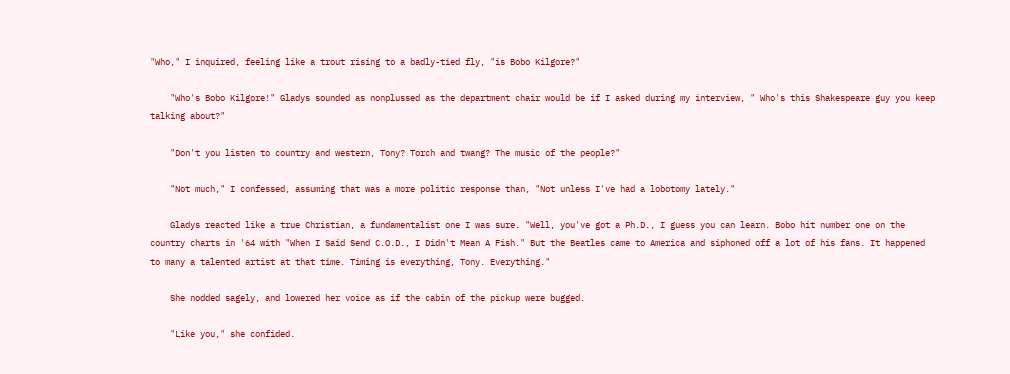"Who," I inquired, feeling like a trout rising to a badly-tied fly, "is Bobo Kilgore?"

    "Who's Bobo Kilgore!" Gladys sounded as nonplussed as the department chair would be if I asked during my interview, " Who's this Shakespeare guy you keep talking about?"

    "Don't you listen to country and western, Tony? Torch and twang? The music of the people?"

    "Not much," I confessed, assuming that was a more politic response than, "Not unless I've had a lobotomy lately."

    Gladys reacted like a true Christian, a fundamentalist one I was sure. "Well, you've got a Ph.D., I guess you can learn. Bobo hit number one on the country charts in '64 with "When I Said Send C.O.D., I Didn't Mean A Fish." But the Beatles came to America and siphoned off a lot of his fans. It happened to many a talented artist at that time. Timing is everything, Tony. Everything."

    She nodded sagely, and lowered her voice as if the cabin of the pickup were bugged.

    "Like you," she confided.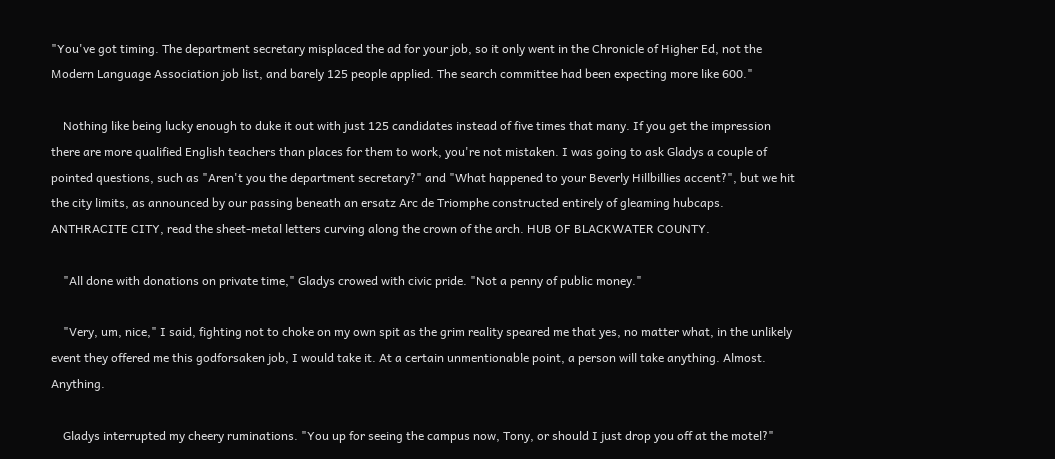"You've got timing. The department secretary misplaced the ad for your job, so it only went in the Chronicle of Higher Ed, not the Modern Language Association job list, and barely 125 people applied. The search committee had been expecting more like 600."

    Nothing like being lucky enough to duke it out with just 125 candidates instead of five times that many. If you get the impression there are more qualified English teachers than places for them to work, you're not mistaken. I was going to ask Gladys a couple of pointed questions, such as "Aren't you the department secretary?" and "What happened to your Beverly Hillbillies accent?", but we hit the city limits, as announced by our passing beneath an ersatz Arc de Triomphe constructed entirely of gleaming hubcaps. ANTHRACITE CITY, read the sheet-metal letters curving along the crown of the arch. HUB OF BLACKWATER COUNTY.

    "All done with donations on private time," Gladys crowed with civic pride. "Not a penny of public money."

    "Very, um, nice," I said, fighting not to choke on my own spit as the grim reality speared me that yes, no matter what, in the unlikely event they offered me this godforsaken job, I would take it. At a certain unmentionable point, a person will take anything. Almost. Anything.

    Gladys interrupted my cheery ruminations. "You up for seeing the campus now, Tony, or should I just drop you off at the motel?"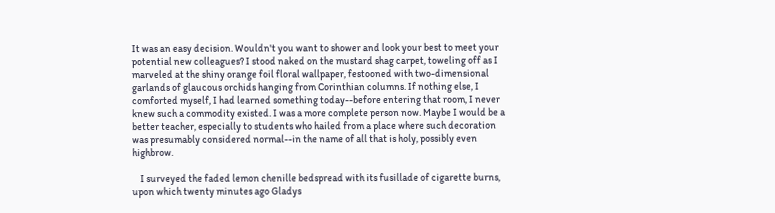It was an easy decision. Wouldn't you want to shower and look your best to meet your potential new colleagues? I stood naked on the mustard shag carpet, toweling off as I marveled at the shiny orange foil floral wallpaper, festooned with two-dimensional garlands of glaucous orchids hanging from Corinthian columns. If nothing else, I comforted myself, I had learned something today--before entering that room, I never knew such a commodity existed. I was a more complete person now. Maybe I would be a better teacher, especially to students who hailed from a place where such decoration was presumably considered normal--in the name of all that is holy, possibly even highbrow.

    I surveyed the faded lemon chenille bedspread with its fusillade of cigarette burns, upon which twenty minutes ago Gladys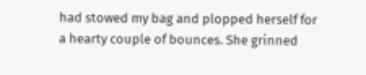had stowed my bag and plopped herself for a hearty couple of bounces. She grinned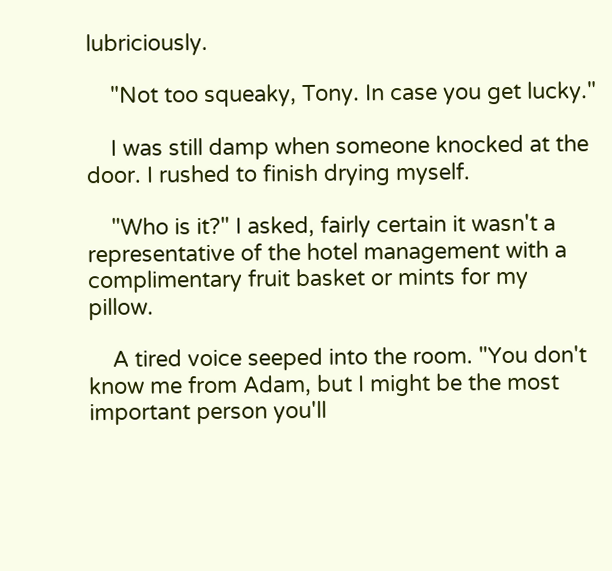lubriciously.

    "Not too squeaky, Tony. In case you get lucky."

    I was still damp when someone knocked at the door. I rushed to finish drying myself.

    "Who is it?" I asked, fairly certain it wasn't a representative of the hotel management with a complimentary fruit basket or mints for my pillow.

    A tired voice seeped into the room. "You don't know me from Adam, but I might be the most important person you'll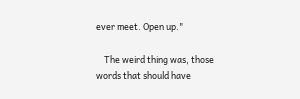ever meet. Open up."

    The weird thing was, those words that should have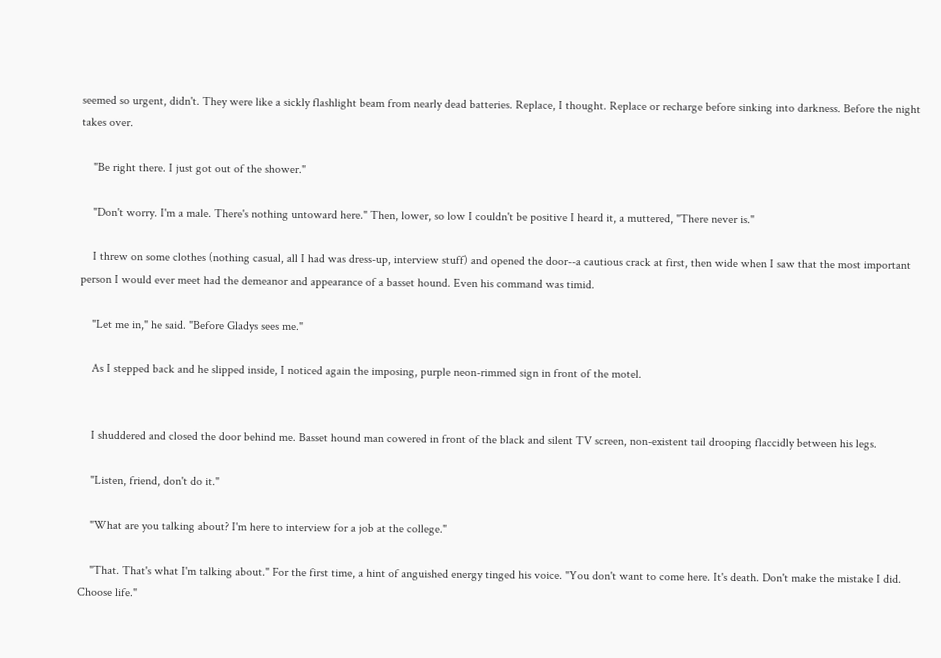seemed so urgent, didn't. They were like a sickly flashlight beam from nearly dead batteries. Replace, I thought. Replace or recharge before sinking into darkness. Before the night takes over.

    "Be right there. I just got out of the shower."

    "Don't worry. I'm a male. There's nothing untoward here." Then, lower, so low I couldn't be positive I heard it, a muttered, "There never is."

    I threw on some clothes (nothing casual, all I had was dress-up, interview stuff) and opened the door--a cautious crack at first, then wide when I saw that the most important person I would ever meet had the demeanor and appearance of a basset hound. Even his command was timid.

    "Let me in," he said. "Before Gladys sees me."

    As I stepped back and he slipped inside, I noticed again the imposing, purple neon-rimmed sign in front of the motel.


    I shuddered and closed the door behind me. Basset hound man cowered in front of the black and silent TV screen, non-existent tail drooping flaccidly between his legs.

    "Listen, friend, don't do it."

    "What are you talking about? I'm here to interview for a job at the college."

    "That. That's what I'm talking about." For the first time, a hint of anguished energy tinged his voice. "You don't want to come here. It's death. Don't make the mistake I did. Choose life."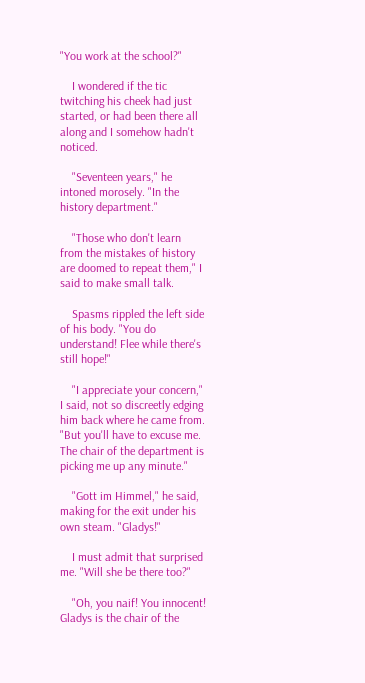"You work at the school?"

    I wondered if the tic twitching his cheek had just started, or had been there all along and I somehow hadn't noticed.

    "Seventeen years," he intoned morosely. "In the history department."

    "Those who don't learn from the mistakes of history are doomed to repeat them," I said to make small talk.

    Spasms rippled the left side of his body. "You do understand! Flee while there's still hope!"

    "I appreciate your concern," I said, not so discreetly edging him back where he came from. "But you'll have to excuse me. The chair of the department is picking me up any minute."

    "Gott im Himmel," he said, making for the exit under his own steam. "Gladys!"

    I must admit that surprised me. "Will she be there too?"

    "Oh, you naif! You innocent! Gladys is the chair of the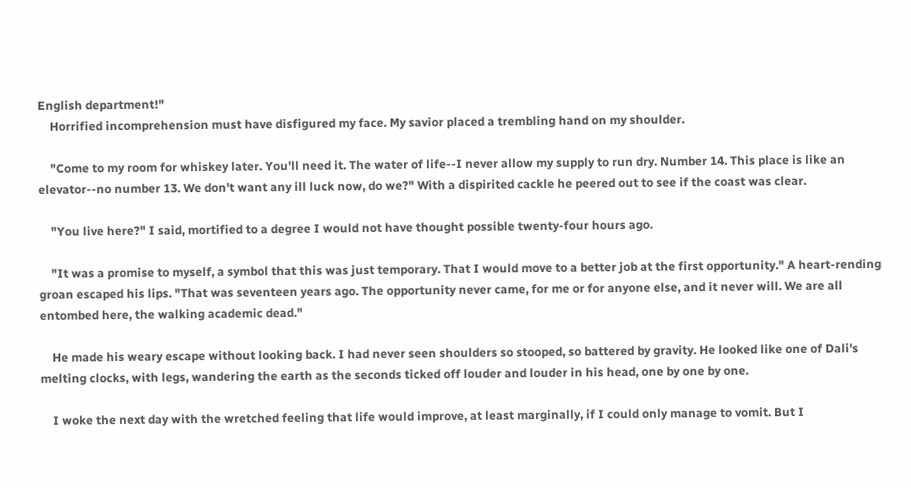English department!"
    Horrified incomprehension must have disfigured my face. My savior placed a trembling hand on my shoulder.

    "Come to my room for whiskey later. You'll need it. The water of life--I never allow my supply to run dry. Number 14. This place is like an elevator--no number 13. We don't want any ill luck now, do we?" With a dispirited cackle he peered out to see if the coast was clear.

    "You live here?" I said, mortified to a degree I would not have thought possible twenty-four hours ago.

    "It was a promise to myself, a symbol that this was just temporary. That I would move to a better job at the first opportunity." A heart-rending groan escaped his lips. "That was seventeen years ago. The opportunity never came, for me or for anyone else, and it never will. We are all entombed here, the walking academic dead."

    He made his weary escape without looking back. I had never seen shoulders so stooped, so battered by gravity. He looked like one of Dali's melting clocks, with legs, wandering the earth as the seconds ticked off louder and louder in his head, one by one by one.

    I woke the next day with the wretched feeling that life would improve, at least marginally, if I could only manage to vomit. But I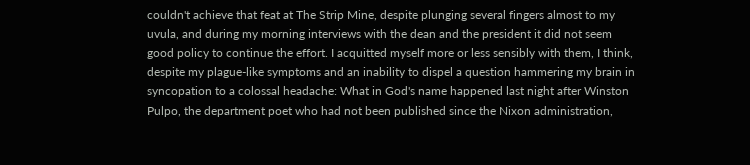couldn't achieve that feat at The Strip Mine, despite plunging several fingers almost to my uvula, and during my morning interviews with the dean and the president it did not seem good policy to continue the effort. I acquitted myself more or less sensibly with them, I think, despite my plague-like symptoms and an inability to dispel a question hammering my brain in syncopation to a colossal headache: What in God's name happened last night after Winston Pulpo, the department poet who had not been published since the Nixon administration,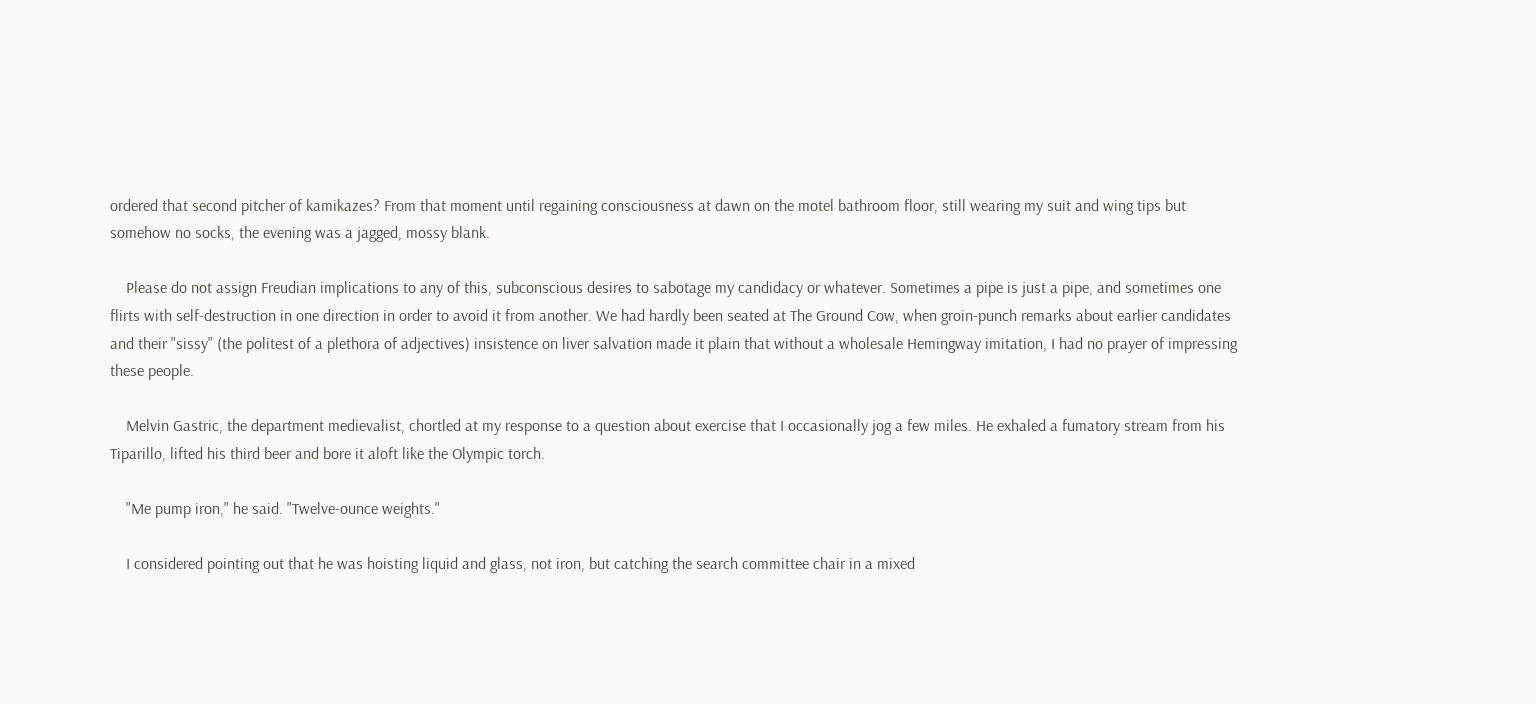ordered that second pitcher of kamikazes? From that moment until regaining consciousness at dawn on the motel bathroom floor, still wearing my suit and wing tips but somehow no socks, the evening was a jagged, mossy blank.

    Please do not assign Freudian implications to any of this, subconscious desires to sabotage my candidacy or whatever. Sometimes a pipe is just a pipe, and sometimes one flirts with self-destruction in one direction in order to avoid it from another. We had hardly been seated at The Ground Cow, when groin-punch remarks about earlier candidates and their "sissy" (the politest of a plethora of adjectives) insistence on liver salvation made it plain that without a wholesale Hemingway imitation, I had no prayer of impressing these people.

    Melvin Gastric, the department medievalist, chortled at my response to a question about exercise that I occasionally jog a few miles. He exhaled a fumatory stream from his Tiparillo, lifted his third beer and bore it aloft like the Olympic torch.

    "Me pump iron," he said. "Twelve-ounce weights."

    I considered pointing out that he was hoisting liquid and glass, not iron, but catching the search committee chair in a mixed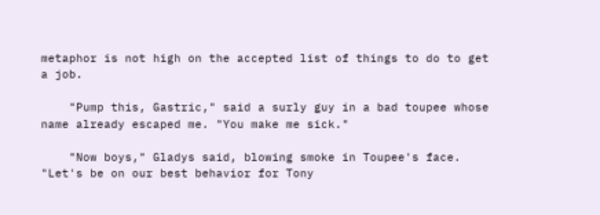metaphor is not high on the accepted list of things to do to get a job.

    "Pump this, Gastric," said a surly guy in a bad toupee whose name already escaped me. "You make me sick."

    "Now boys," Gladys said, blowing smoke in Toupee's face. "Let's be on our best behavior for Tony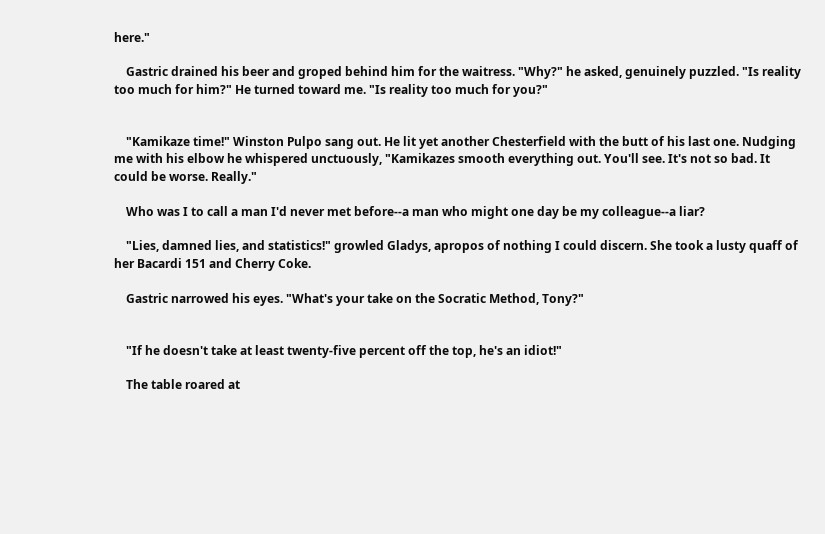here."

    Gastric drained his beer and groped behind him for the waitress. "Why?" he asked, genuinely puzzled. "Is reality too much for him?" He turned toward me. "Is reality too much for you?"


    "Kamikaze time!" Winston Pulpo sang out. He lit yet another Chesterfield with the butt of his last one. Nudging me with his elbow he whispered unctuously, "Kamikazes smooth everything out. You'll see. It's not so bad. It could be worse. Really."

    Who was I to call a man I'd never met before--a man who might one day be my colleague--a liar?

    "Lies, damned lies, and statistics!" growled Gladys, apropos of nothing I could discern. She took a lusty quaff of her Bacardi 151 and Cherry Coke.

    Gastric narrowed his eyes. "What's your take on the Socratic Method, Tony?"


    "If he doesn't take at least twenty-five percent off the top, he's an idiot!"

    The table roared at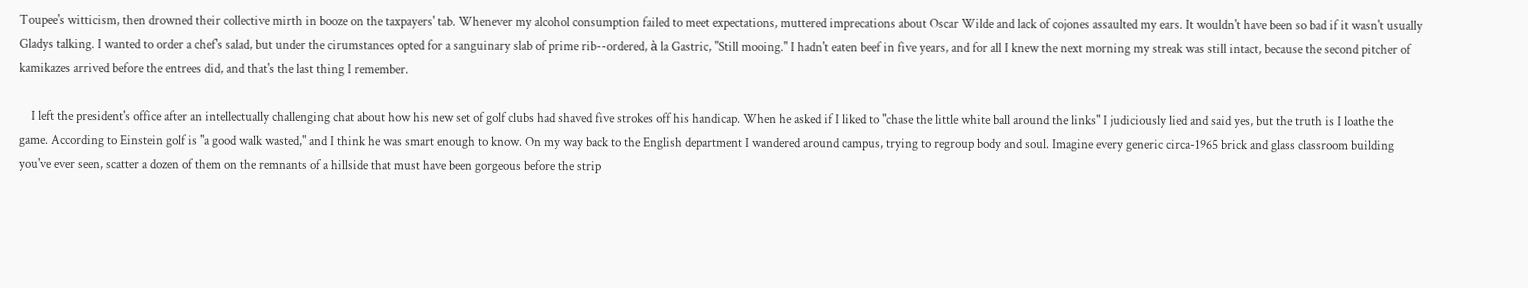Toupee's witticism, then drowned their collective mirth in booze on the taxpayers' tab. Whenever my alcohol consumption failed to meet expectations, muttered imprecations about Oscar Wilde and lack of cojones assaulted my ears. It wouldn't have been so bad if it wasn't usually Gladys talking. I wanted to order a chef's salad, but under the cirumstances opted for a sanguinary slab of prime rib--ordered, à la Gastric, "Still mooing." I hadn't eaten beef in five years, and for all I knew the next morning my streak was still intact, because the second pitcher of kamikazes arrived before the entrees did, and that's the last thing I remember.

    I left the president's office after an intellectually challenging chat about how his new set of golf clubs had shaved five strokes off his handicap. When he asked if I liked to "chase the little white ball around the links" I judiciously lied and said yes, but the truth is I loathe the game. According to Einstein golf is "a good walk wasted," and I think he was smart enough to know. On my way back to the English department I wandered around campus, trying to regroup body and soul. Imagine every generic circa-1965 brick and glass classroom building you've ever seen, scatter a dozen of them on the remnants of a hillside that must have been gorgeous before the strip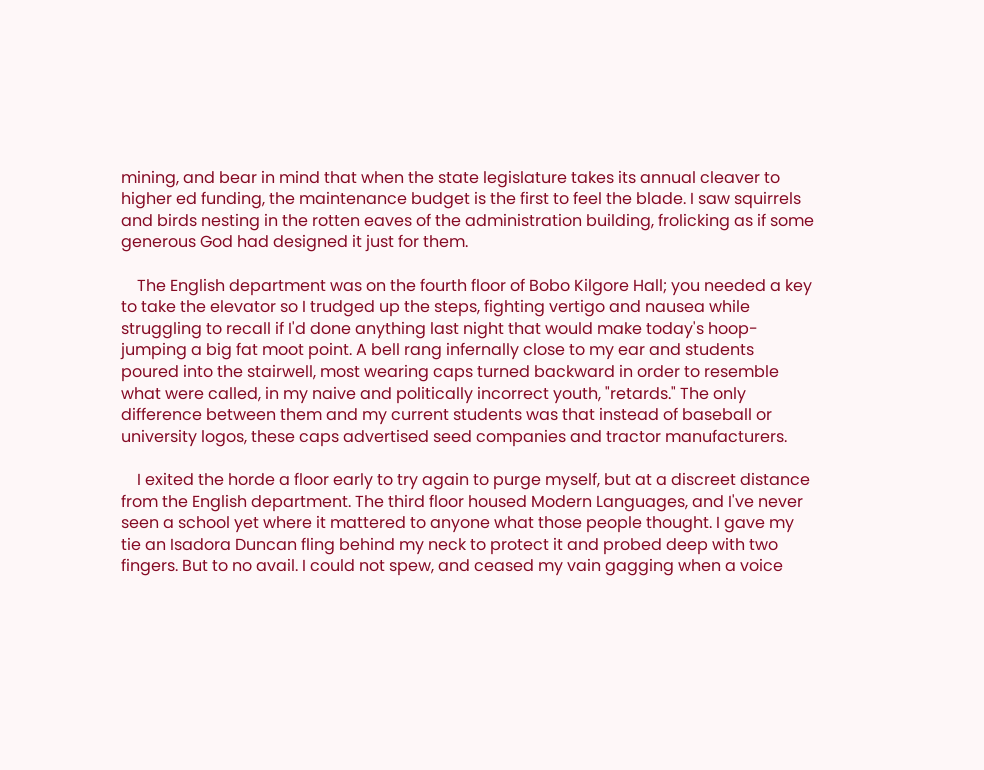mining, and bear in mind that when the state legislature takes its annual cleaver to higher ed funding, the maintenance budget is the first to feel the blade. I saw squirrels and birds nesting in the rotten eaves of the administration building, frolicking as if some generous God had designed it just for them.

    The English department was on the fourth floor of Bobo Kilgore Hall; you needed a key to take the elevator so I trudged up the steps, fighting vertigo and nausea while struggling to recall if I'd done anything last night that would make today's hoop-jumping a big fat moot point. A bell rang infernally close to my ear and students poured into the stairwell, most wearing caps turned backward in order to resemble what were called, in my naive and politically incorrect youth, "retards." The only difference between them and my current students was that instead of baseball or university logos, these caps advertised seed companies and tractor manufacturers.

    I exited the horde a floor early to try again to purge myself, but at a discreet distance from the English department. The third floor housed Modern Languages, and I've never seen a school yet where it mattered to anyone what those people thought. I gave my tie an Isadora Duncan fling behind my neck to protect it and probed deep with two fingers. But to no avail. I could not spew, and ceased my vain gagging when a voice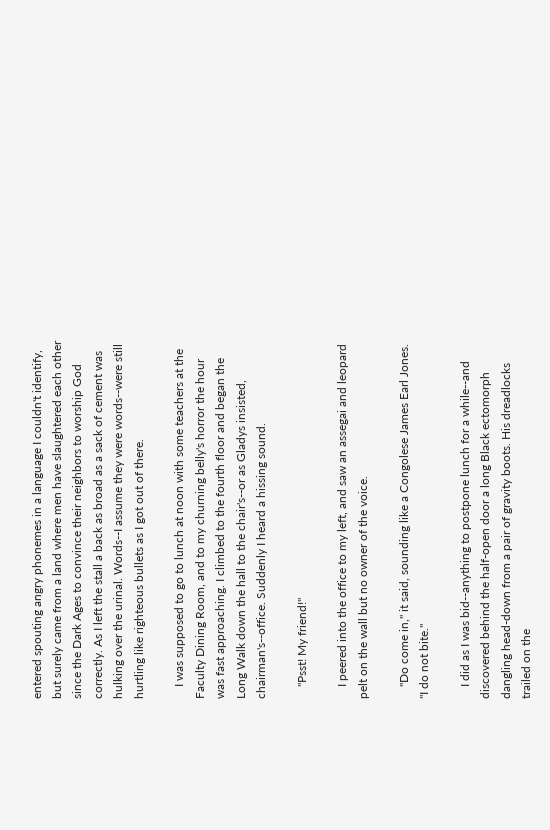entered spouting angry phonemes in a language I couldn't identify, but surely came from a land where men have slaughtered each other since the Dark Ages to convince their neighbors to worship God correctly. As I left the stall a back as broad as a sack of cement was hulking over the urinal. Words--I assume they were words--were still hurtling like righteous bullets as I got out of there.

    I was supposed to go to lunch at noon with some teachers at the Faculty Dining Room, and to my churning belly's horror the hour was fast approaching. I climbed to the fourth floor and began the Long Walk down the hall to the chair's--or as Gladys insisted, chairman's--office. Suddenly I heard a hissing sound.

    "Psst! My friend!"

    I peered into the office to my left, and saw an assegai and leopard pelt on the wall but no owner of the voice.

    "Do come in," it said, sounding like a Congolese James Earl Jones. "I do not bite."

    I did as I was bid--anything to postpone lunch for a while--and discovered behind the half-open door a long Black ectomorph dangling head-down from a pair of gravity boots. His dreadlocks trailed on the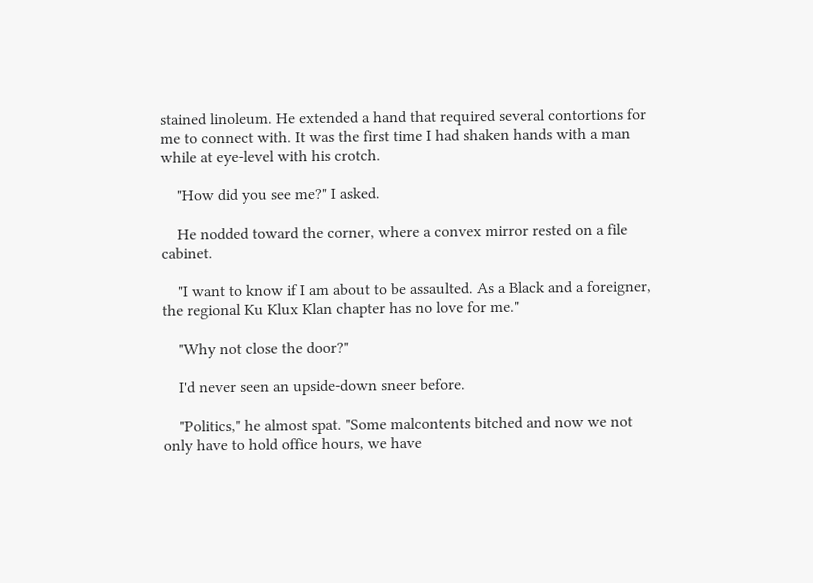stained linoleum. He extended a hand that required several contortions for me to connect with. It was the first time I had shaken hands with a man while at eye-level with his crotch.

    "How did you see me?" I asked.

    He nodded toward the corner, where a convex mirror rested on a file cabinet.

    "I want to know if I am about to be assaulted. As a Black and a foreigner, the regional Ku Klux Klan chapter has no love for me."

    "Why not close the door?"

    I'd never seen an upside-down sneer before.

    "Politics," he almost spat. "Some malcontents bitched and now we not only have to hold office hours, we have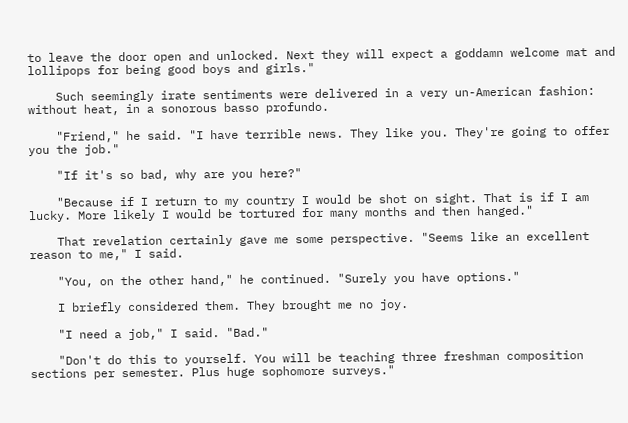to leave the door open and unlocked. Next they will expect a goddamn welcome mat and lollipops for being good boys and girls."

    Such seemingly irate sentiments were delivered in a very un-American fashion: without heat, in a sonorous basso profundo.

    "Friend," he said. "I have terrible news. They like you. They're going to offer you the job."

    "If it's so bad, why are you here?"

    "Because if I return to my country I would be shot on sight. That is if I am lucky. More likely I would be tortured for many months and then hanged."

    That revelation certainly gave me some perspective. "Seems like an excellent reason to me," I said.

    "You, on the other hand," he continued. "Surely you have options."

    I briefly considered them. They brought me no joy.

    "I need a job," I said. "Bad."

    "Don't do this to yourself. You will be teaching three freshman composition sections per semester. Plus huge sophomore surveys."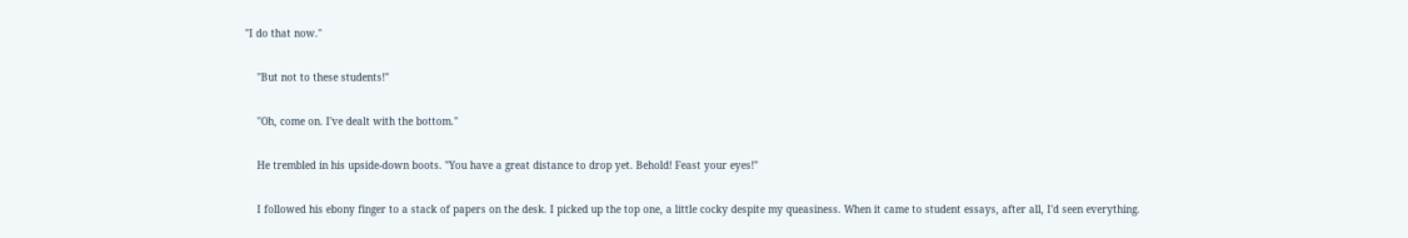"I do that now."

    "But not to these students!"

    "Oh, come on. I've dealt with the bottom."

    He trembled in his upside-down boots. "You have a great distance to drop yet. Behold! Feast your eyes!"

    I followed his ebony finger to a stack of papers on the desk. I picked up the top one, a little cocky despite my queasiness. When it came to student essays, after all, I'd seen everything.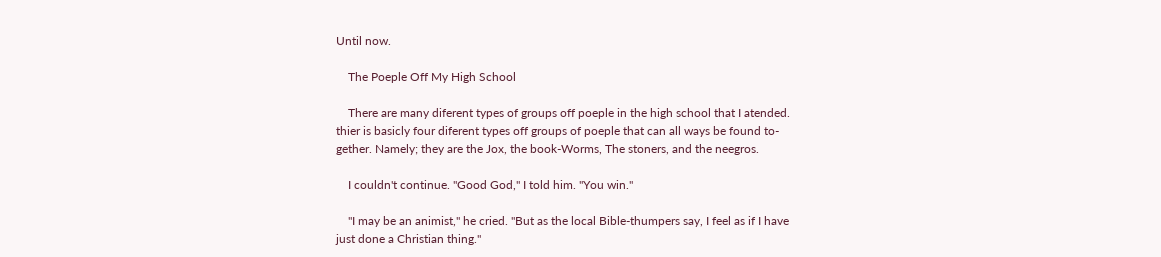Until now.

    The Poeple Off My High School

    There are many diferent types of groups off poeple in the high school that I atended. thier is basicly four diferent types off groups of poeple that can all ways be found to-gether. Namely; they are the Jox, the book-Worms, The stoners, and the neegros.

    I couldn't continue. "Good God," I told him. "You win."

    "I may be an animist," he cried. "But as the local Bible-thumpers say, I feel as if I have just done a Christian thing."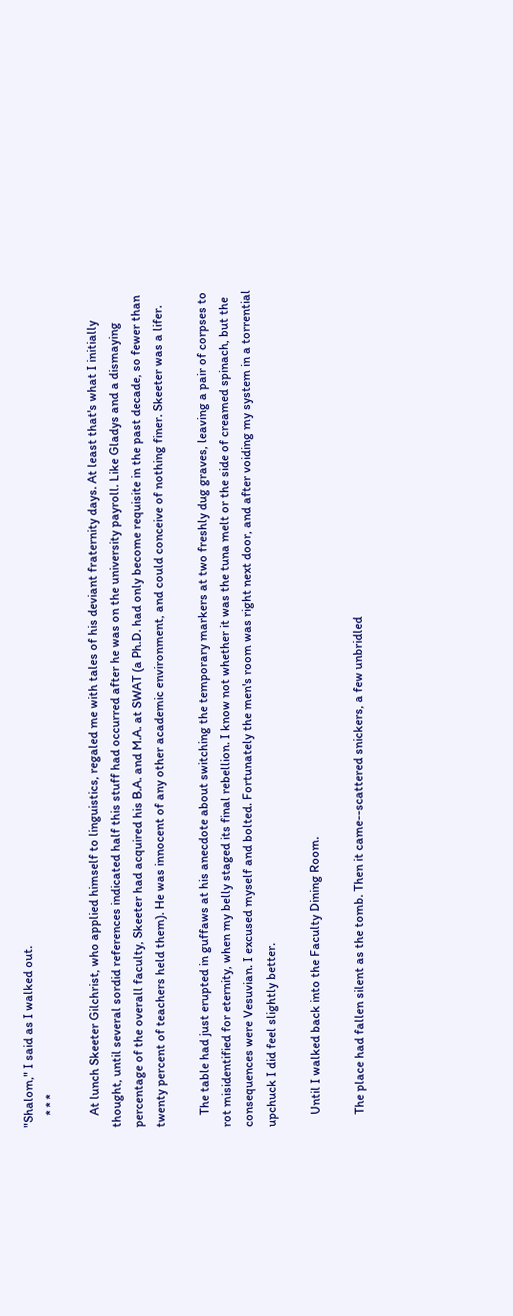"Shalom," I said as I walked out.
    * * *

    At lunch Skeeter Gilchrist, who applied himself to linguistics, regaled me with tales of his deviant fraternity days. At least that's what I initially thought, until several sordid references indicated half this stuff had occurred after he was on the university payroll. Like Gladys and a dismaying percentage of the overall faculty, Skeeter had acquired his B.A. and M.A. at SWAT (a Ph.D. had only become requisite in the past decade, so fewer than twenty percent of teachers held them). He was innocent of any other academic environment, and could conceive of nothing finer. Skeeter was a lifer.

    The table had just erupted in guffaws at his anecdote about switching the temporary markers at two freshly dug graves, leaving a pair of corpses to rot misidentified for eternity, when my belly staged its final rebellion. I know not whether it was the tuna melt or the side of creamed spinach, but the consequences were Vesuvian. I excused myself and bolted. Fortunately the men's room was right next door, and after voiding my system in a torrential upchuck I did feel slightly better.

    Until I walked back into the Faculty Dining Room.

    The place had fallen silent as the tomb. Then it came--scattered snickers, a few unbridled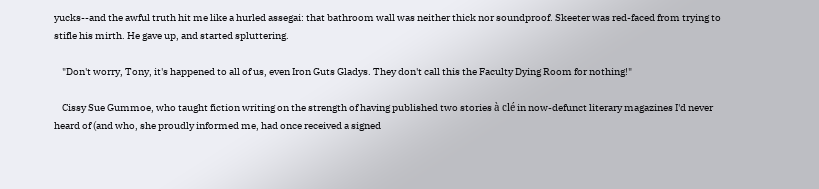yucks--and the awful truth hit me like a hurled assegai: that bathroom wall was neither thick nor soundproof. Skeeter was red-faced from trying to stifle his mirth. He gave up, and started spluttering.

    "Don't worry, Tony, it's happened to all of us, even Iron Guts Gladys. They don't call this the Faculty Dying Room for nothing!"

    Cissy Sue Gummoe, who taught fiction writing on the strength of having published two stories à clé in now-defunct literary magazines I'd never heard of (and who, she proudly informed me, had once received a signed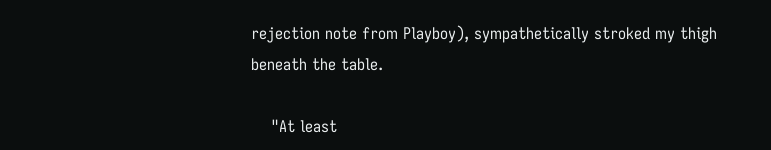rejection note from Playboy), sympathetically stroked my thigh beneath the table.

    "At least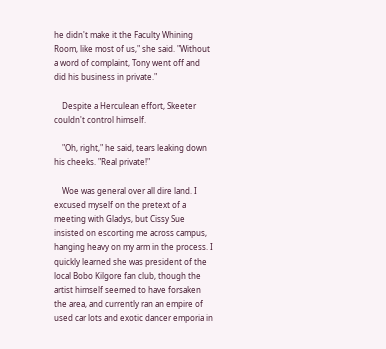he didn't make it the Faculty Whining Room, like most of us," she said. "Without a word of complaint, Tony went off and did his business in private."

    Despite a Herculean effort, Skeeter couldn't control himself.

    "Oh, right," he said, tears leaking down his cheeks. "Real private!"

    Woe was general over all dire land. I excused myself on the pretext of a meeting with Gladys, but Cissy Sue insisted on escorting me across campus, hanging heavy on my arm in the process. I quickly learned she was president of the local Bobo Kilgore fan club, though the artist himself seemed to have forsaken the area, and currently ran an empire of used car lots and exotic dancer emporia in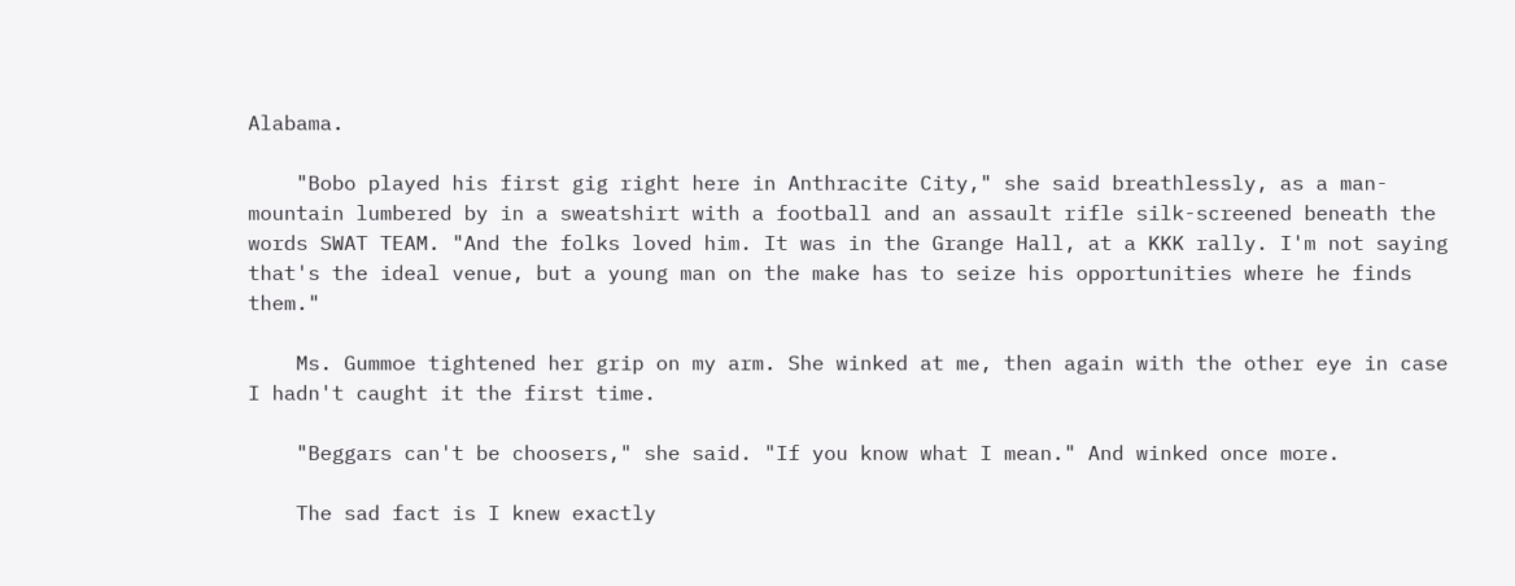Alabama.

    "Bobo played his first gig right here in Anthracite City," she said breathlessly, as a man-mountain lumbered by in a sweatshirt with a football and an assault rifle silk-screened beneath the words SWAT TEAM. "And the folks loved him. It was in the Grange Hall, at a KKK rally. I'm not saying that's the ideal venue, but a young man on the make has to seize his opportunities where he finds them."

    Ms. Gummoe tightened her grip on my arm. She winked at me, then again with the other eye in case I hadn't caught it the first time.

    "Beggars can't be choosers," she said. "If you know what I mean." And winked once more.

    The sad fact is I knew exactly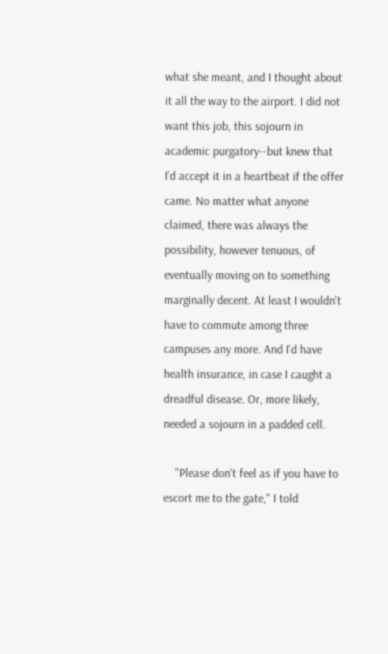what she meant, and I thought about it all the way to the airport. I did not want this job, this sojourn in academic purgatory--but knew that I'd accept it in a heartbeat if the offer came. No matter what anyone claimed, there was always the possibility, however tenuous, of eventually moving on to something marginally decent. At least I wouldn't have to commute among three campuses any more. And I'd have health insurance, in case I caught a dreadful disease. Or, more likely, needed a sojourn in a padded cell.

    "Please don't feel as if you have to escort me to the gate," I told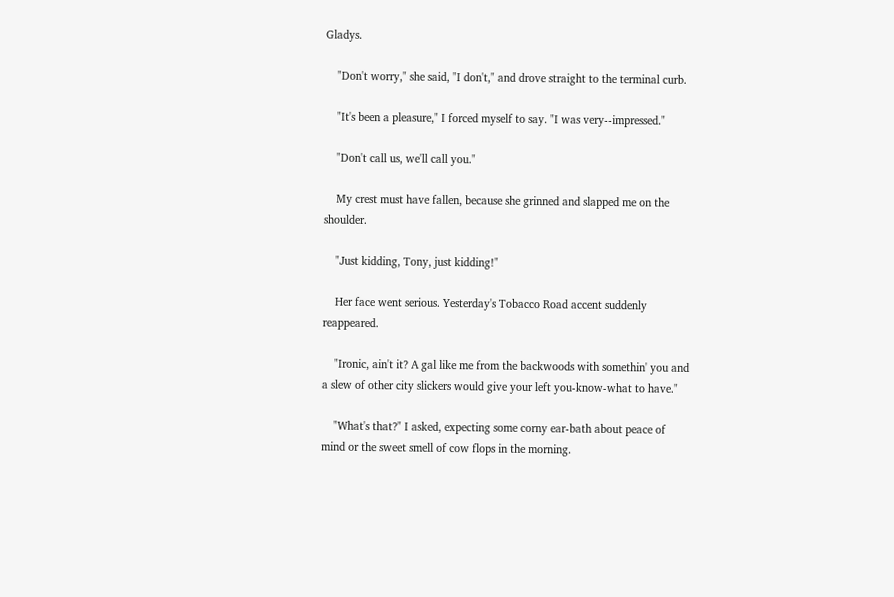Gladys.

    "Don't worry," she said, "I don't," and drove straight to the terminal curb.

    "It's been a pleasure," I forced myself to say. "I was very--impressed."

    "Don't call us, we'll call you."

    My crest must have fallen, because she grinned and slapped me on the shoulder.

    "Just kidding, Tony, just kidding!"

    Her face went serious. Yesterday's Tobacco Road accent suddenly reappeared.

    "Ironic, ain't it? A gal like me from the backwoods with somethin' you and a slew of other city slickers would give your left you-know-what to have."

    "What's that?" I asked, expecting some corny ear-bath about peace of mind or the sweet smell of cow flops in the morning.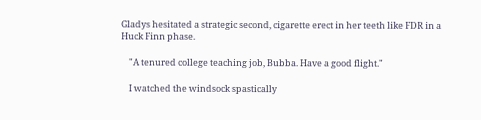Gladys hesitated a strategic second, cigarette erect in her teeth like FDR in a Huck Finn phase.

    "A tenured college teaching job, Bubba. Have a good flight."

    I watched the windsock spastically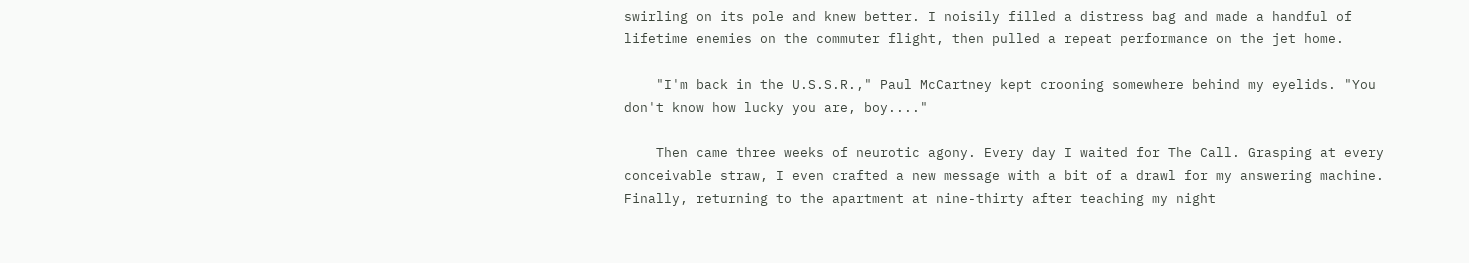swirling on its pole and knew better. I noisily filled a distress bag and made a handful of lifetime enemies on the commuter flight, then pulled a repeat performance on the jet home.

    "I'm back in the U.S.S.R.," Paul McCartney kept crooning somewhere behind my eyelids. "You don't know how lucky you are, boy...."

    Then came three weeks of neurotic agony. Every day I waited for The Call. Grasping at every conceivable straw, I even crafted a new message with a bit of a drawl for my answering machine. Finally, returning to the apartment at nine-thirty after teaching my night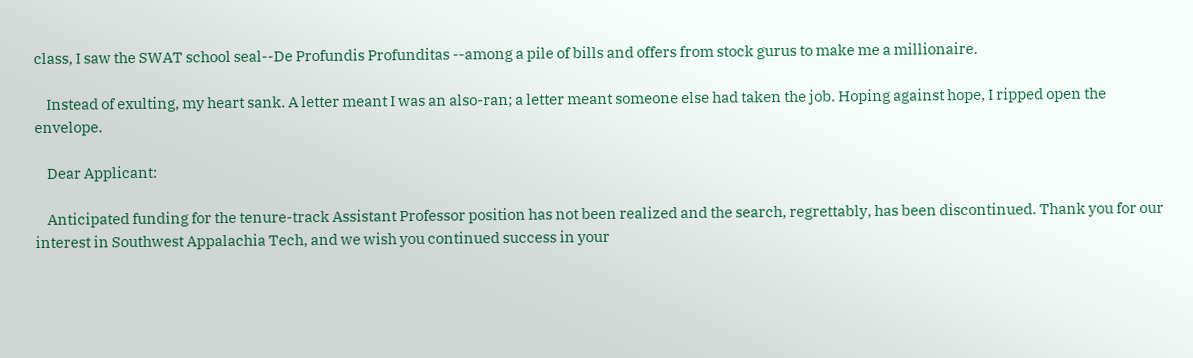class, I saw the SWAT school seal--De Profundis Profunditas --among a pile of bills and offers from stock gurus to make me a millionaire.

    Instead of exulting, my heart sank. A letter meant I was an also-ran; a letter meant someone else had taken the job. Hoping against hope, I ripped open the envelope.

    Dear Applicant:

    Anticipated funding for the tenure-track Assistant Professor position has not been realized and the search, regrettably, has been discontinued. Thank you for our interest in Southwest Appalachia Tech, and we wish you continued success in your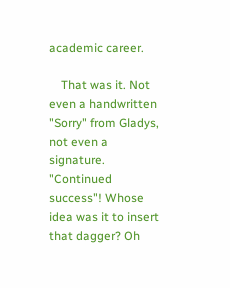academic career.

    That was it. Not even a handwritten "Sorry" from Gladys, not even a signature. "Continued success"! Whose idea was it to insert that dagger? Oh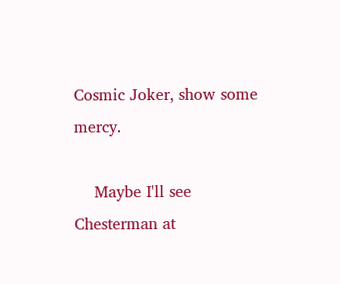Cosmic Joker, show some mercy.

    Maybe I'll see Chesterman at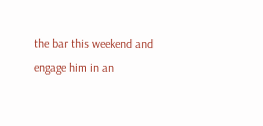the bar this weekend and engage him in an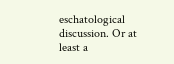eschatological discussion. Or at least a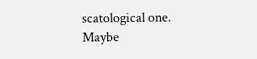scatological one. Maybe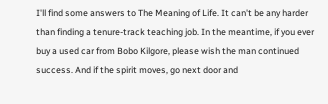I'll find some answers to The Meaning of Life. It can't be any harder than finding a tenure-track teaching job. In the meantime, if you ever buy a used car from Bobo Kilgore, please wish the man continued success. And if the spirit moves, go next door and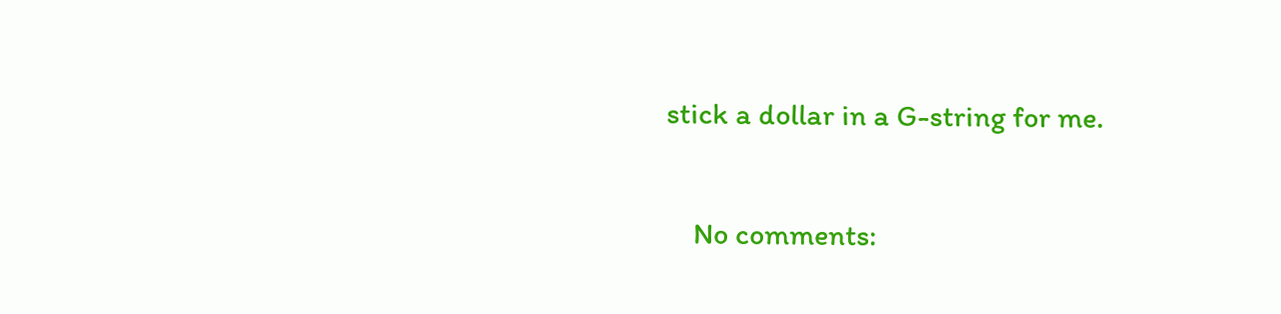stick a dollar in a G-string for me.

    No comments: